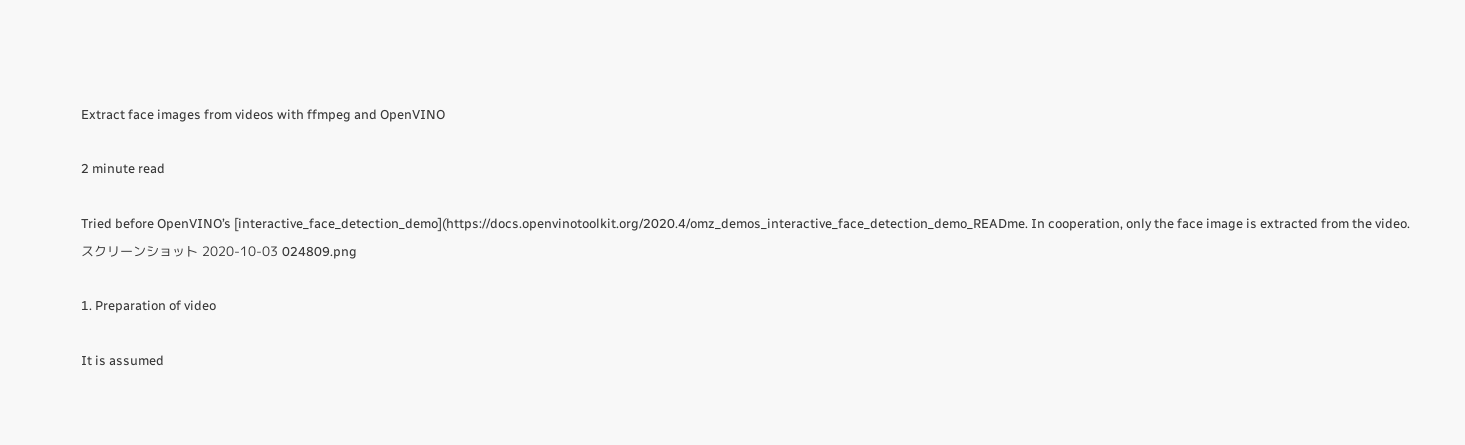Extract face images from videos with ffmpeg and OpenVINO

2 minute read

Tried before OpenVINO’s [interactive_face_detection_demo](https://docs.openvinotoolkit.org/2020.4/omz_demos_interactive_face_detection_demo_READme. In cooperation, only the face image is extracted from the video.
スクリーンショット 2020-10-03 024809.png

1. Preparation of video

It is assumed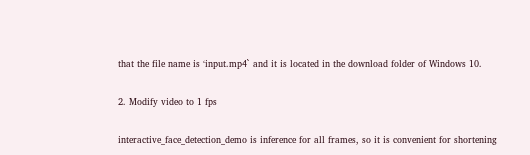that the file name is ʻinput.mp4` and it is located in the download folder of Windows 10.

2. Modify video to 1 fps

interactive_face_detection_demo is inference for all frames, so it is convenient for shortening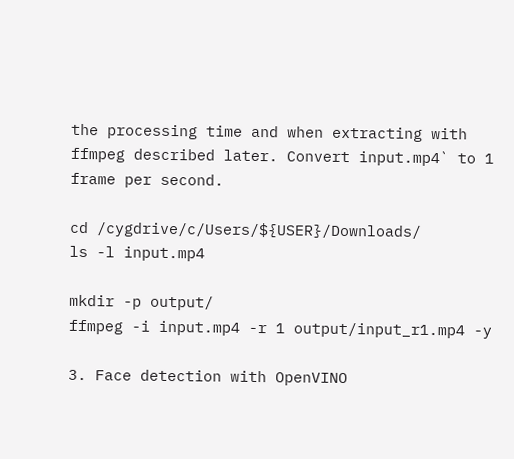the processing time and when extracting with ffmpeg described later. Convert input.mp4` to 1 frame per second.

cd /cygdrive/c/Users/${USER}/Downloads/
ls -l input.mp4

mkdir -p output/
ffmpeg -i input.mp4 -r 1 output/input_r1.mp4 -y

3. Face detection with OpenVINO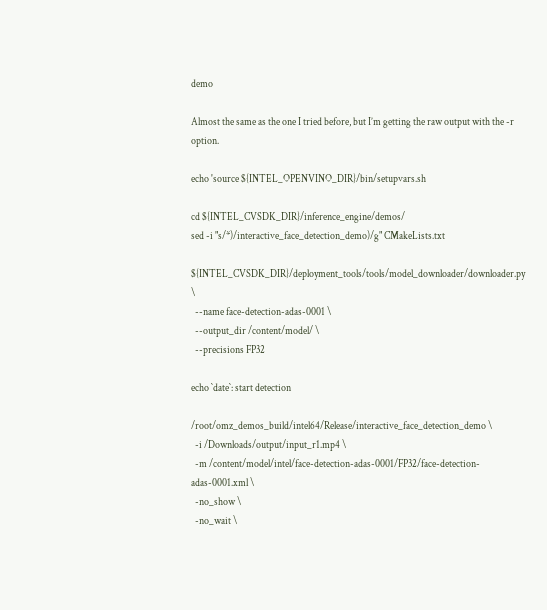demo

Almost the same as the one I tried before, but I’m getting the raw output with the -r option.

echo 'source ${INTEL_OPENVINO_DIR}/bin/setupvars.sh

cd ${INTEL_CVSDK_DIR}/inference_engine/demos/
sed -i "s/*)/interactive_face_detection_demo)/g" CMakeLists.txt

${INTEL_CVSDK_DIR}/deployment_tools/tools/model_downloader/downloader.py \
  --name face-detection-adas-0001 \
  --output_dir /content/model/ \
  --precisions FP32

echo `date`: start detection

/root/omz_demos_build/intel64/Release/interactive_face_detection_demo \
  -i /Downloads/output/input_r1.mp4 \
  -m /content/model/intel/face-detection-adas-0001/FP32/face-detection-adas-0001.xml \
  -no_show \
  -no_wait \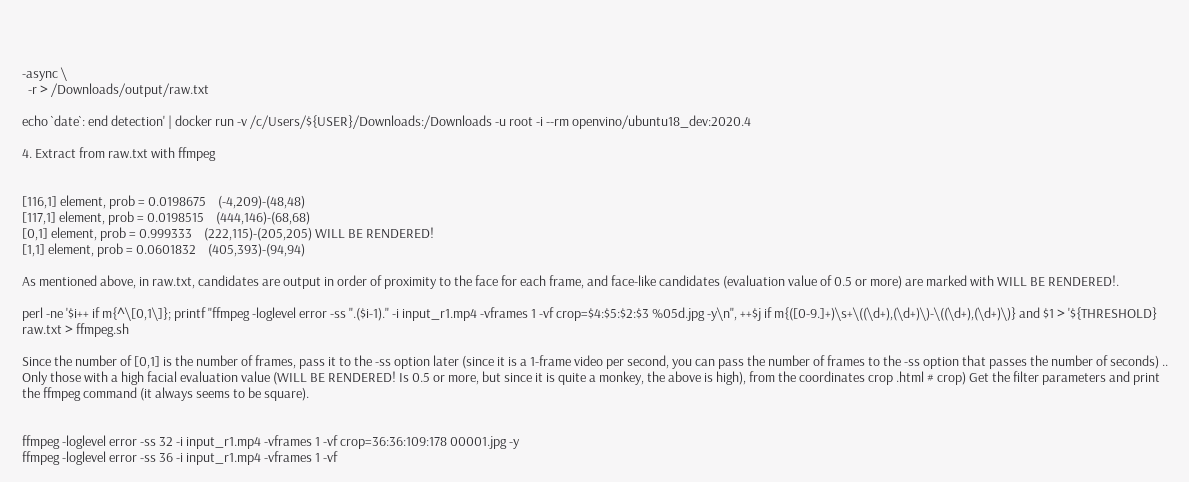-async \
  -r > /Downloads/output/raw.txt

echo `date`: end detection' | docker run -v /c/Users/${USER}/Downloads:/Downloads -u root -i --rm openvino/ubuntu18_dev:2020.4

4. Extract from raw.txt with ffmpeg


[116,1] element, prob = 0.0198675    (-4,209)-(48,48)
[117,1] element, prob = 0.0198515    (444,146)-(68,68)
[0,1] element, prob = 0.999333    (222,115)-(205,205) WILL BE RENDERED!
[1,1] element, prob = 0.0601832    (405,393)-(94,94)

As mentioned above, in raw.txt, candidates are output in order of proximity to the face for each frame, and face-like candidates (evaluation value of 0.5 or more) are marked with WILL BE RENDERED!.

perl -ne '$i++ if m{^\[0,1\]}; printf "ffmpeg -loglevel error -ss ".($i-1)." -i input_r1.mp4 -vframes 1 -vf crop=$4:$5:$2:$3 %05d.jpg -y\n", ++$j if m{([0-9.]+)\s+\((\d+),(\d+)\)-\((\d+),(\d+)\)} and $1 > '${THRESHOLD} raw.txt > ffmpeg.sh

Since the number of [0,1] is the number of frames, pass it to the -ss option later (since it is a 1-frame video per second, you can pass the number of frames to the -ss option that passes the number of seconds) .. Only those with a high facial evaluation value (WILL BE RENDERED! Is 0.5 or more, but since it is quite a monkey, the above is high), from the coordinates crop .html # crop) Get the filter parameters and print the ffmpeg command (it always seems to be square).


ffmpeg -loglevel error -ss 32 -i input_r1.mp4 -vframes 1 -vf crop=36:36:109:178 00001.jpg -y
ffmpeg -loglevel error -ss 36 -i input_r1.mp4 -vframes 1 -vf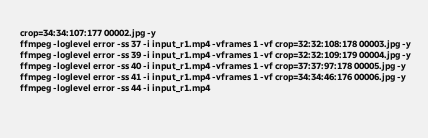crop=34:34:107:177 00002.jpg -y
ffmpeg -loglevel error -ss 37 -i input_r1.mp4 -vframes 1 -vf crop=32:32:108:178 00003.jpg -y
ffmpeg -loglevel error -ss 39 -i input_r1.mp4 -vframes 1 -vf crop=32:32:109:179 00004.jpg -y
ffmpeg -loglevel error -ss 40 -i input_r1.mp4 -vframes 1 -vf crop=37:37:97:178 00005.jpg -y
ffmpeg -loglevel error -ss 41 -i input_r1.mp4 -vframes 1 -vf crop=34:34:46:176 00006.jpg -y
ffmpeg -loglevel error -ss 44 -i input_r1.mp4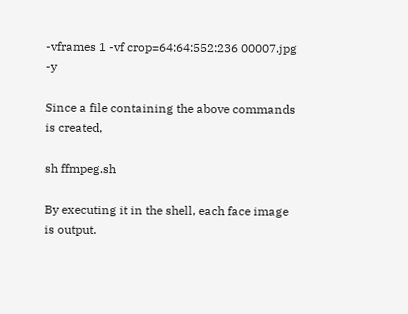-vframes 1 -vf crop=64:64:552:236 00007.jpg -y

Since a file containing the above commands is created,

sh ffmpeg.sh

By executing it in the shell, each face image is output.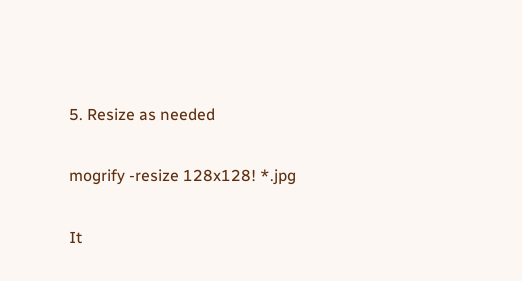5. Resize as needed

mogrify -resize 128x128! *.jpg

It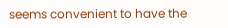seems convenient to have the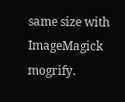same size with ImageMagick mogrify.